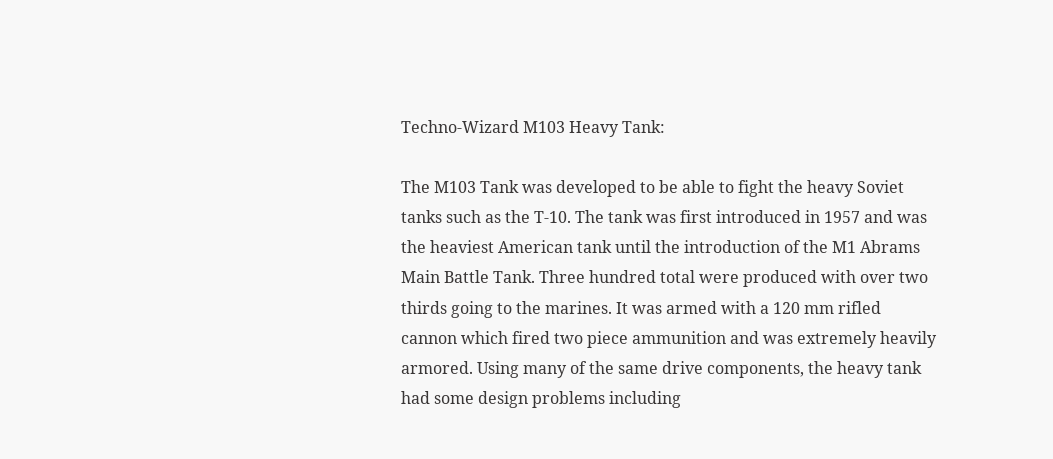Techno-Wizard M103 Heavy Tank:

The M103 Tank was developed to be able to fight the heavy Soviet tanks such as the T-10. The tank was first introduced in 1957 and was the heaviest American tank until the introduction of the M1 Abrams Main Battle Tank. Three hundred total were produced with over two thirds going to the marines. It was armed with a 120 mm rifled cannon which fired two piece ammunition and was extremely heavily armored. Using many of the same drive components, the heavy tank had some design problems including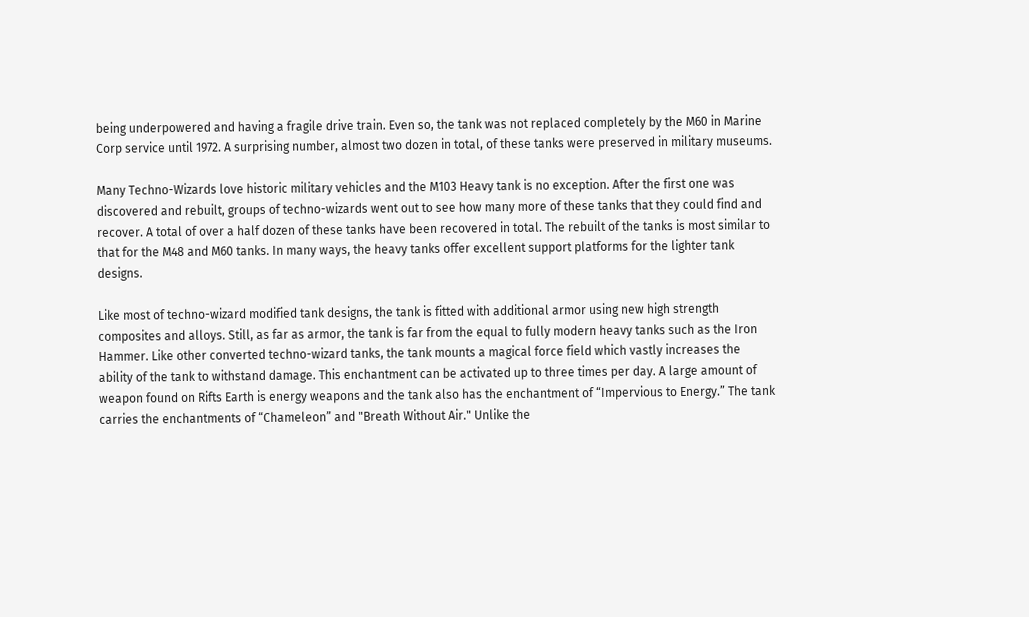being underpowered and having a fragile drive train. Even so, the tank was not replaced completely by the M60 in Marine Corp service until 1972. A surprising number, almost two dozen in total, of these tanks were preserved in military museums.

Many Techno-Wizards love historic military vehicles and the M103 Heavy tank is no exception. After the first one was discovered and rebuilt, groups of techno-wizards went out to see how many more of these tanks that they could find and recover. A total of over a half dozen of these tanks have been recovered in total. The rebuilt of the tanks is most similar to that for the M48 and M60 tanks. In many ways, the heavy tanks offer excellent support platforms for the lighter tank designs.

Like most of techno-wizard modified tank designs, the tank is fitted with additional armor using new high strength composites and alloys. Still, as far as armor, the tank is far from the equal to fully modern heavy tanks such as the Iron Hammer. Like other converted techno-wizard tanks, the tank mounts a magical force field which vastly increases the ability of the tank to withstand damage. This enchantment can be activated up to three times per day. A large amount of weapon found on Rifts Earth is energy weapons and the tank also has the enchantment of “Impervious to Energy.” The tank carries the enchantments of “Chameleon” and "Breath Without Air." Unlike the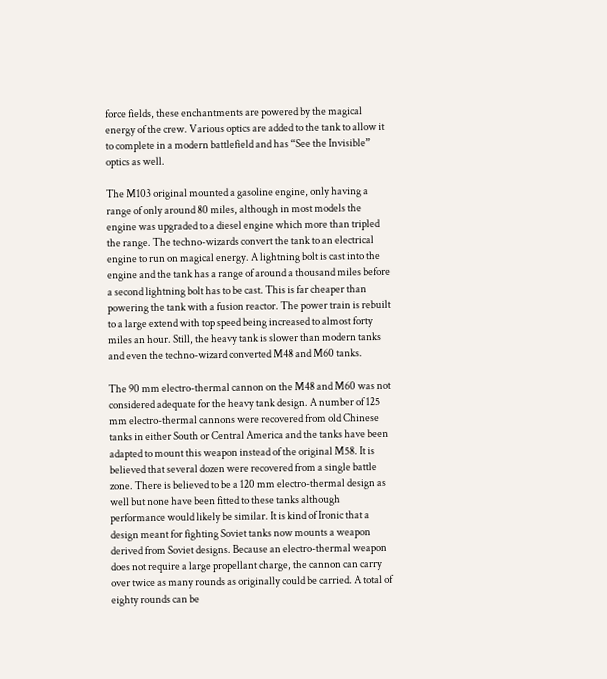force fields, these enchantments are powered by the magical energy of the crew. Various optics are added to the tank to allow it to complete in a modern battlefield and has “See the Invisible” optics as well.

The M103 original mounted a gasoline engine, only having a range of only around 80 miles, although in most models the engine was upgraded to a diesel engine which more than tripled the range. The techno-wizards convert the tank to an electrical engine to run on magical energy. A lightning bolt is cast into the engine and the tank has a range of around a thousand miles before a second lightning bolt has to be cast. This is far cheaper than powering the tank with a fusion reactor. The power train is rebuilt to a large extend with top speed being increased to almost forty miles an hour. Still, the heavy tank is slower than modern tanks and even the techno-wizard converted M48 and M60 tanks.

The 90 mm electro-thermal cannon on the M48 and M60 was not considered adequate for the heavy tank design. A number of 125 mm electro-thermal cannons were recovered from old Chinese tanks in either South or Central America and the tanks have been adapted to mount this weapon instead of the original M58. It is believed that several dozen were recovered from a single battle zone. There is believed to be a 120 mm electro-thermal design as well but none have been fitted to these tanks although performance would likely be similar. It is kind of Ironic that a design meant for fighting Soviet tanks now mounts a weapon derived from Soviet designs. Because an electro-thermal weapon does not require a large propellant charge, the cannon can carry over twice as many rounds as originally could be carried. A total of eighty rounds can be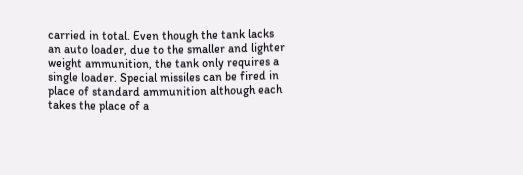carried in total. Even though the tank lacks an auto loader, due to the smaller and lighter weight ammunition, the tank only requires a single loader. Special missiles can be fired in place of standard ammunition although each takes the place of a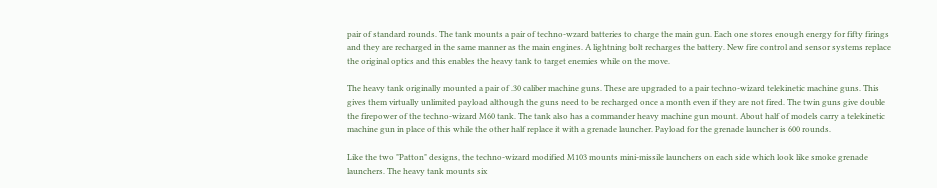pair of standard rounds. The tank mounts a pair of techno-wzard batteries to charge the main gun. Each one stores enough energy for fifty firings and they are recharged in the same manner as the main engines. A lightning bolt recharges the battery. New fire control and sensor systems replace the original optics and this enables the heavy tank to target enemies while on the move.

The heavy tank originally mounted a pair of .30 caliber machine guns. These are upgraded to a pair techno-wizard telekinetic machine guns. This gives them virtually unlimited payload although the guns need to be recharged once a month even if they are not fired. The twin guns give double the firepower of the techno-wizard M60 tank. The tank also has a commander heavy machine gun mount. About half of models carry a telekinetic machine gun in place of this while the other half replace it with a grenade launcher. Payload for the grenade launcher is 600 rounds.

Like the two "Patton" designs, the techno-wizard modified M103 mounts mini-missile launchers on each side which look like smoke grenade launchers. The heavy tank mounts six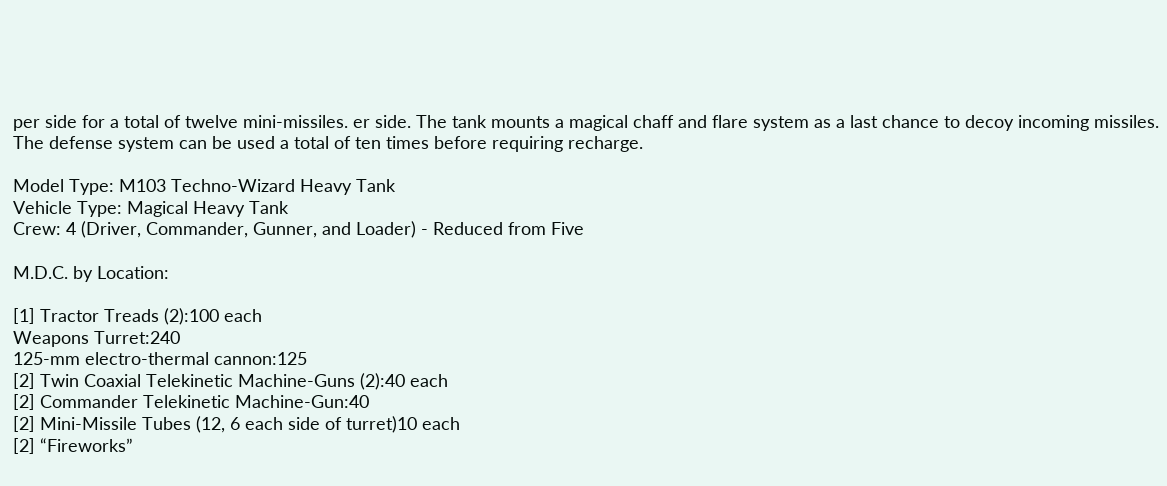per side for a total of twelve mini-missiles. er side. The tank mounts a magical chaff and flare system as a last chance to decoy incoming missiles. The defense system can be used a total of ten times before requiring recharge.

Model Type: M103 Techno-Wizard Heavy Tank
Vehicle Type: Magical Heavy Tank
Crew: 4 (Driver, Commander, Gunner, and Loader) - Reduced from Five

M.D.C. by Location:

[1] Tractor Treads (2):100 each
Weapons Turret:240
125-mm electro-thermal cannon:125
[2] Twin Coaxial Telekinetic Machine-Guns (2):40 each
[2] Commander Telekinetic Machine-Gun:40
[2] Mini-Missile Tubes (12, 6 each side of turret)10 each
[2] “Fireworks”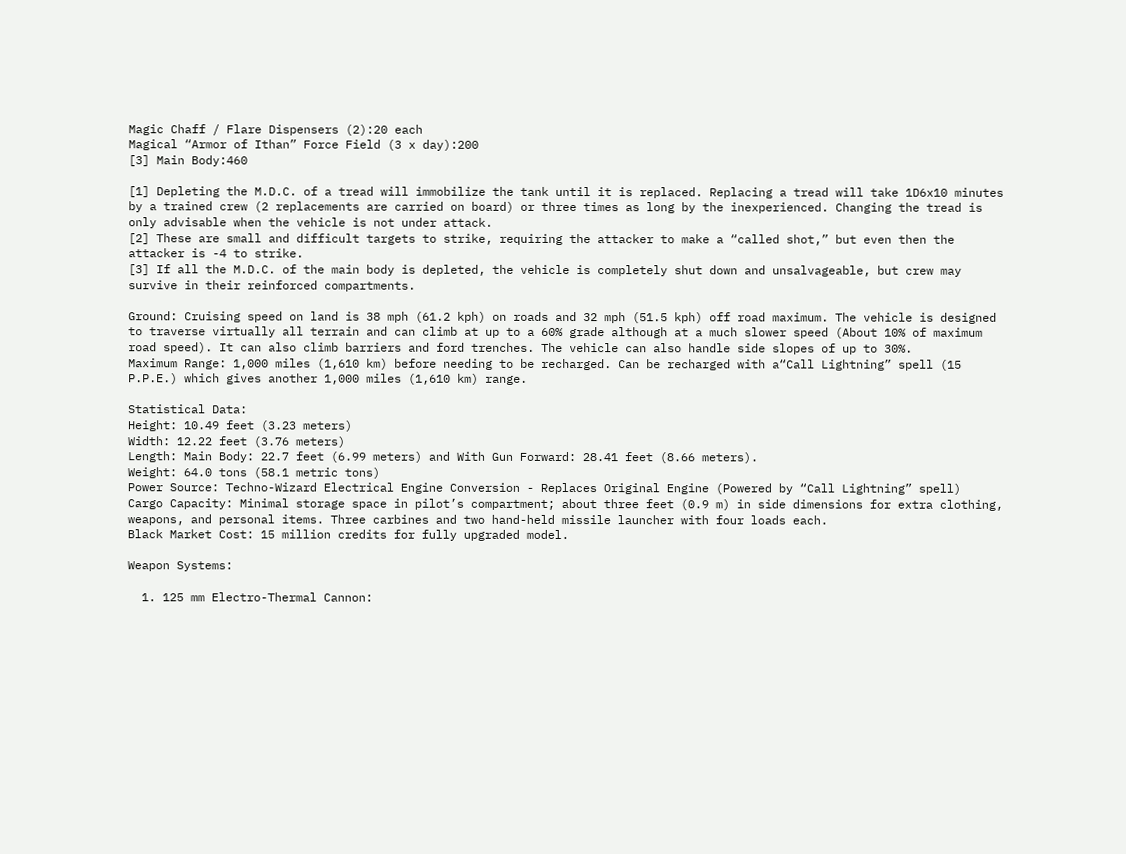Magic Chaff / Flare Dispensers (2):20 each
Magical “Armor of Ithan” Force Field (3 x day):200
[3] Main Body:460

[1] Depleting the M.D.C. of a tread will immobilize the tank until it is replaced. Replacing a tread will take 1D6x10 minutes by a trained crew (2 replacements are carried on board) or three times as long by the inexperienced. Changing the tread is only advisable when the vehicle is not under attack.
[2] These are small and difficult targets to strike, requiring the attacker to make a “called shot,” but even then the attacker is -4 to strike.
[3] If all the M.D.C. of the main body is depleted, the vehicle is completely shut down and unsalvageable, but crew may survive in their reinforced compartments.

Ground: Cruising speed on land is 38 mph (61.2 kph) on roads and 32 mph (51.5 kph) off road maximum. The vehicle is designed to traverse virtually all terrain and can climb at up to a 60% grade although at a much slower speed (About 10% of maximum road speed). It can also climb barriers and ford trenches. The vehicle can also handle side slopes of up to 30%.
Maximum Range: 1,000 miles (1,610 km) before needing to be recharged. Can be recharged with a“Call Lightning” spell (15 P.P.E.) which gives another 1,000 miles (1,610 km) range.

Statistical Data:
Height: 10.49 feet (3.23 meters)
Width: 12.22 feet (3.76 meters)
Length: Main Body: 22.7 feet (6.99 meters) and With Gun Forward: 28.41 feet (8.66 meters).
Weight: 64.0 tons (58.1 metric tons)
Power Source: Techno-Wizard Electrical Engine Conversion - Replaces Original Engine (Powered by “Call Lightning” spell)
Cargo Capacity: Minimal storage space in pilot’s compartment; about three feet (0.9 m) in side dimensions for extra clothing, weapons, and personal items. Three carbines and two hand-held missile launcher with four loads each.
Black Market Cost: 15 million credits for fully upgraded model.

Weapon Systems:

  1. 125 mm Electro-Thermal Cannon: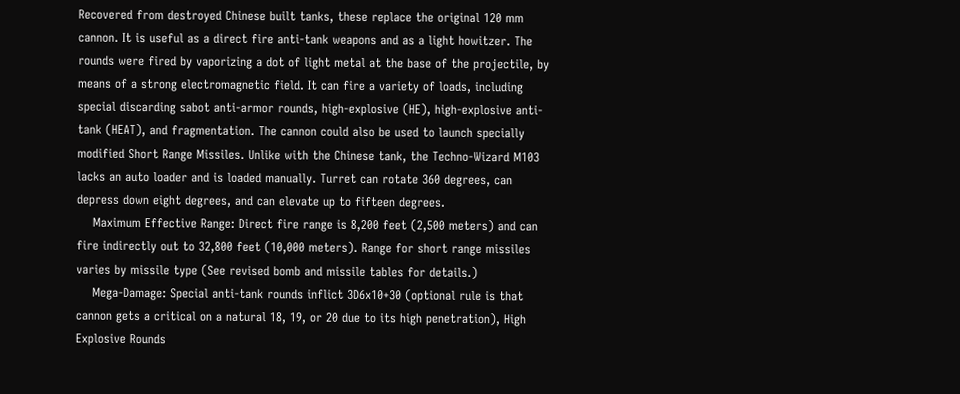Recovered from destroyed Chinese built tanks, these replace the original 120 mm cannon. It is useful as a direct fire anti-tank weapons and as a light howitzer. The rounds were fired by vaporizing a dot of light metal at the base of the projectile, by means of a strong electromagnetic field. It can fire a variety of loads, including special discarding sabot anti-armor rounds, high-explosive (HE), high-explosive anti-tank (HEAT), and fragmentation. The cannon could also be used to launch specially modified Short Range Missiles. Unlike with the Chinese tank, the Techno-Wizard M103 lacks an auto loader and is loaded manually. Turret can rotate 360 degrees, can depress down eight degrees, and can elevate up to fifteen degrees.
    Maximum Effective Range: Direct fire range is 8,200 feet (2,500 meters) and can fire indirectly out to 32,800 feet (10,000 meters). Range for short range missiles varies by missile type (See revised bomb and missile tables for details.)
    Mega-Damage: Special anti-tank rounds inflict 3D6x10+30 (optional rule is that cannon gets a critical on a natural 18, 19, or 20 due to its high penetration), High Explosive Rounds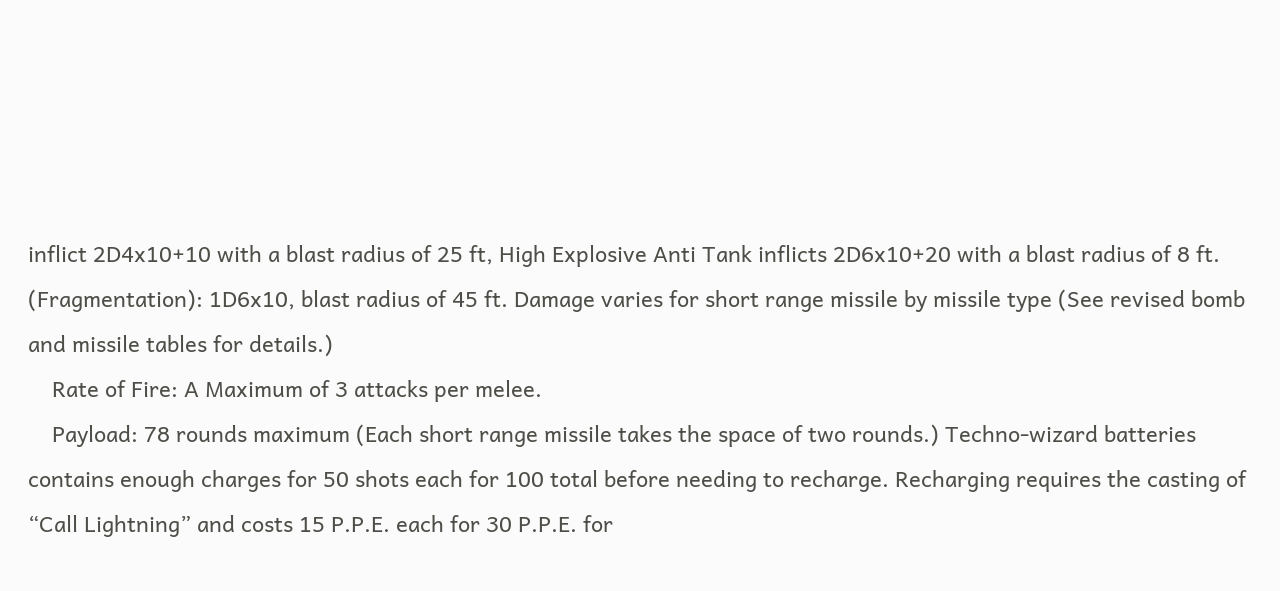inflict 2D4x10+10 with a blast radius of 25 ft, High Explosive Anti Tank inflicts 2D6x10+20 with a blast radius of 8 ft. (Fragmentation): 1D6x10, blast radius of 45 ft. Damage varies for short range missile by missile type (See revised bomb and missile tables for details.)
    Rate of Fire: A Maximum of 3 attacks per melee.
    Payload: 78 rounds maximum (Each short range missile takes the space of two rounds.) Techno-wizard batteries contains enough charges for 50 shots each for 100 total before needing to recharge. Recharging requires the casting of “Call Lightning” and costs 15 P.P.E. each for 30 P.P.E. for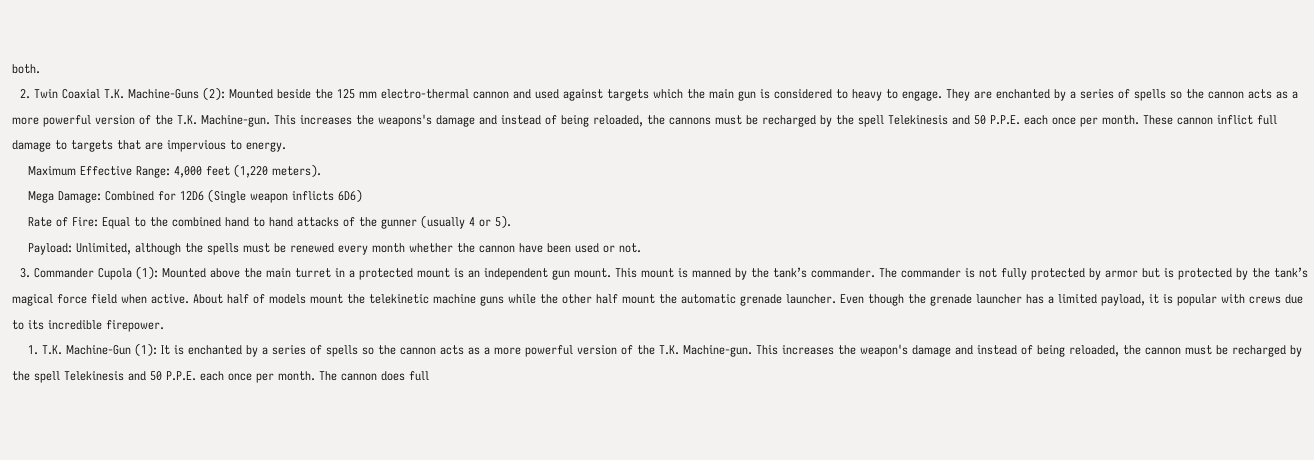both.
  2. Twin Coaxial T.K. Machine-Guns (2): Mounted beside the 125 mm electro-thermal cannon and used against targets which the main gun is considered to heavy to engage. They are enchanted by a series of spells so the cannon acts as a more powerful version of the T.K. Machine-gun. This increases the weapons's damage and instead of being reloaded, the cannons must be recharged by the spell Telekinesis and 50 P.P.E. each once per month. These cannon inflict full damage to targets that are impervious to energy.
    Maximum Effective Range: 4,000 feet (1,220 meters).
    Mega Damage: Combined for 12D6 (Single weapon inflicts 6D6)
    Rate of Fire: Equal to the combined hand to hand attacks of the gunner (usually 4 or 5).
    Payload: Unlimited, although the spells must be renewed every month whether the cannon have been used or not.
  3. Commander Cupola (1): Mounted above the main turret in a protected mount is an independent gun mount. This mount is manned by the tank’s commander. The commander is not fully protected by armor but is protected by the tank’s magical force field when active. About half of models mount the telekinetic machine guns while the other half mount the automatic grenade launcher. Even though the grenade launcher has a limited payload, it is popular with crews due to its incredible firepower.
    1. T.K. Machine-Gun (1): It is enchanted by a series of spells so the cannon acts as a more powerful version of the T.K. Machine-gun. This increases the weapon's damage and instead of being reloaded, the cannon must be recharged by the spell Telekinesis and 50 P.P.E. each once per month. The cannon does full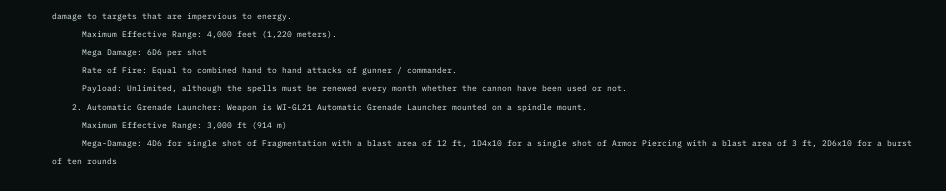damage to targets that are impervious to energy.
      Maximum Effective Range: 4,000 feet (1,220 meters).
      Mega Damage: 6D6 per shot
      Rate of Fire: Equal to combined hand to hand attacks of gunner / commander.
      Payload: Unlimited, although the spells must be renewed every month whether the cannon have been used or not.
    2. Automatic Grenade Launcher: Weapon is WI-GL21 Automatic Grenade Launcher mounted on a spindle mount.
      Maximum Effective Range: 3,000 ft (914 m)
      Mega-Damage: 4D6 for single shot of Fragmentation with a blast area of 12 ft, 1D4x10 for a single shot of Armor Piercing with a blast area of 3 ft, 2D6x10 for a burst of ten rounds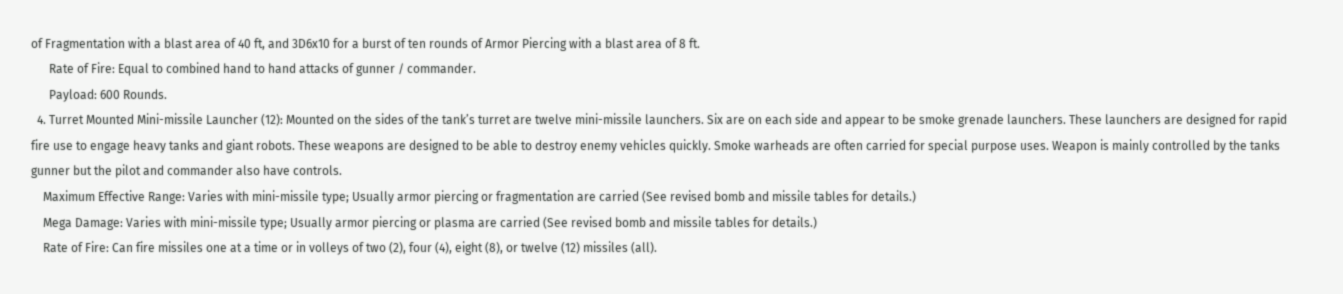of Fragmentation with a blast area of 40 ft, and 3D6x10 for a burst of ten rounds of Armor Piercing with a blast area of 8 ft.
      Rate of Fire: Equal to combined hand to hand attacks of gunner / commander.
      Payload: 600 Rounds.
  4. Turret Mounted Mini-missile Launcher (12): Mounted on the sides of the tank’s turret are twelve mini-missile launchers. Six are on each side and appear to be smoke grenade launchers. These launchers are designed for rapid fire use to engage heavy tanks and giant robots. These weapons are designed to be able to destroy enemy vehicles quickly. Smoke warheads are often carried for special purpose uses. Weapon is mainly controlled by the tanks gunner but the pilot and commander also have controls.
    Maximum Effective Range: Varies with mini-missile type; Usually armor piercing or fragmentation are carried (See revised bomb and missile tables for details.)
    Mega Damage: Varies with mini-missile type; Usually armor piercing or plasma are carried (See revised bomb and missile tables for details.)
    Rate of Fire: Can fire missiles one at a time or in volleys of two (2), four (4), eight (8), or twelve (12) missiles (all).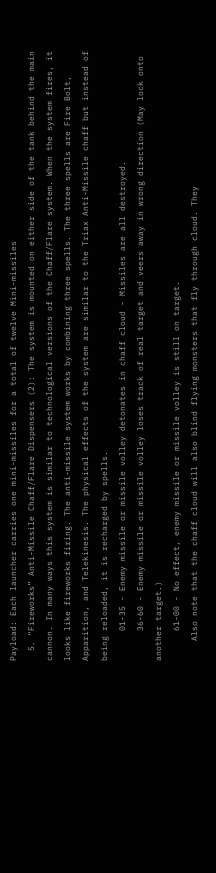Payload: Each launcher carries one mini-missiles for a total of twelve Mini-missiles
  5. “Fireworks” Anti-Missile Chaff/Flare Dispensers (2): The system is mounted on either side of the tank behind the main cannon. In many ways this system is similar to technological versions of the Chaff/Flare system. When the system fires, it looks like fireworks firing. The anti-missile system works by combining three spells. The three spells are Fire Bolt, Apparition, and Telekinesis. The physical effects of the system are similar to the Triax Anti-Missile chaff but instead of being reloaded, it is recharged by spells.
      01-35 - Enemy missile or missile volley detonates in chaff cloud - Missiles are all destroyed.
      36-60 - Enemy missile or missile volley loses track of real target and veers away in wrong direction (May lock onto another target.)
      61-00 - No effect, enemy missile or missile volley is still on target.
    Also note that the chaff cloud will also blind flying monsters that fly through cloud. They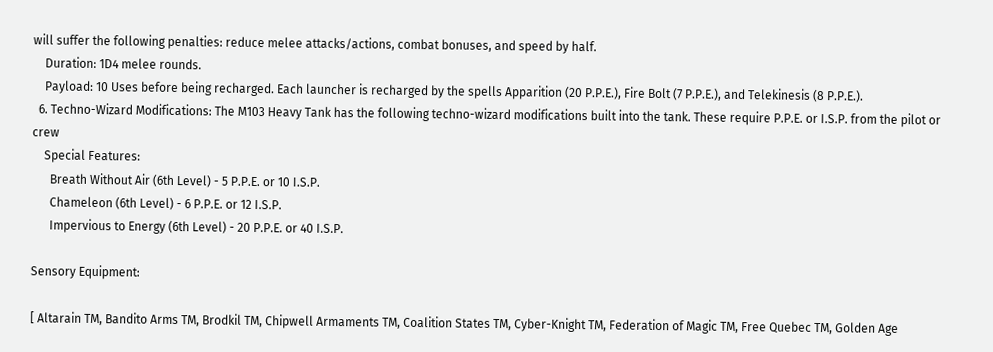will suffer the following penalties: reduce melee attacks/actions, combat bonuses, and speed by half.
    Duration: 1D4 melee rounds.
    Payload: 10 Uses before being recharged. Each launcher is recharged by the spells Apparition (20 P.P.E.), Fire Bolt (7 P.P.E.), and Telekinesis (8 P.P.E.).
  6. Techno-Wizard Modifications: The M103 Heavy Tank has the following techno-wizard modifications built into the tank. These require P.P.E. or I.S.P. from the pilot or crew
    Special Features:
      Breath Without Air (6th Level) - 5 P.P.E. or 10 I.S.P.
      Chameleon (6th Level) - 6 P.P.E. or 12 I.S.P.
      Impervious to Energy (6th Level) - 20 P.P.E. or 40 I.S.P.

Sensory Equipment:

[ Altarain TM, Bandito Arms TM, Brodkil TM, Chipwell Armaments TM, Coalition States TM, Cyber-Knight TM, Federation of Magic TM, Free Quebec TM, Golden Age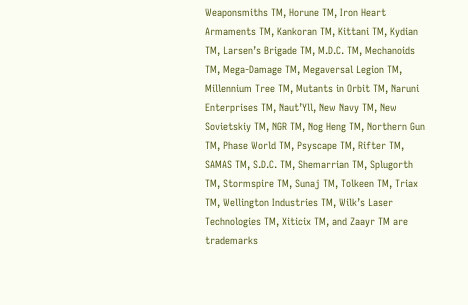Weaponsmiths TM, Horune TM, Iron Heart Armaments TM, Kankoran TM, Kittani TM, Kydian TM, Larsen’s Brigade TM, M.D.C. TM, Mechanoids TM, Mega-Damage TM, Megaversal Legion TM, Millennium Tree TM, Mutants in Orbit TM, Naruni Enterprises TM, Naut’Yll, New Navy TM, New Sovietskiy TM, NGR TM, Nog Heng TM, Northern Gun TM, Phase World TM, Psyscape TM, Rifter TM, SAMAS TM, S.D.C. TM, Shemarrian TM, Splugorth TM, Stormspire TM, Sunaj TM, Tolkeen TM, Triax TM, Wellington Industries TM, Wilk’s Laser Technologies TM, Xiticix TM, and Zaayr TM are trademarks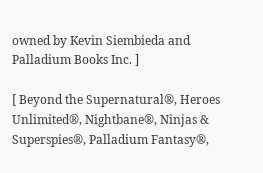owned by Kevin Siembieda and Palladium Books Inc. ]

[ Beyond the Supernatural®, Heroes Unlimited®, Nightbane®, Ninjas & Superspies®, Palladium Fantasy®,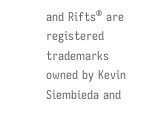and Rifts® are registered trademarks owned by Kevin Siembieda and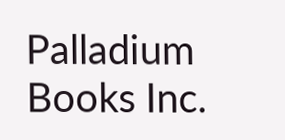Palladium Books Inc.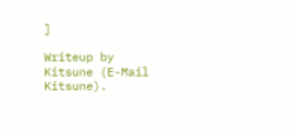]

Writeup by Kitsune (E-Mail Kitsune).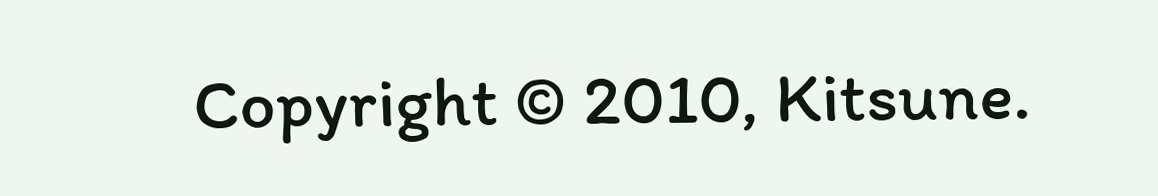Copyright © 2010, Kitsune.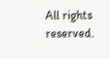All rights reserved.